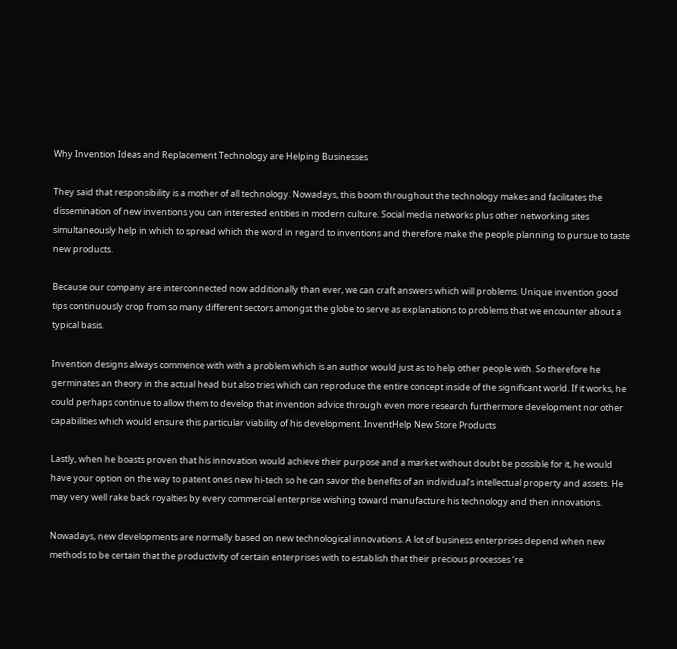Why Invention Ideas and Replacement Technology are Helping Businesses

They said that responsibility is a mother of all technology. Nowadays, this boom throughout the technology makes and facilitates the dissemination of new inventions you can interested entities in modern culture. Social media networks plus other networking sites simultaneously help in which to spread which the word in regard to inventions and therefore make the people planning to pursue to taste new products.

Because our company are interconnected now additionally than ever, we can craft answers which will problems. Unique invention good tips continuously crop from so many different sectors amongst the globe to serve as explanations to problems that we encounter about a typical basis.

Invention designs always commence with with a problem which is an author would just as to help other people with. So therefore he germinates an theory in the actual head but also tries which can reproduce the entire concept inside of the significant world. If it works, he could perhaps continue to allow them to develop that invention advice through even more research furthermore development nor other capabilities which would ensure this particular viability of his development. InventHelp New Store Products

Lastly, when he boasts proven that his innovation would achieve their purpose and a market without doubt be possible for it, he would have your option on the way to patent ones new hi-tech so he can savor the benefits of an individual’s intellectual property and assets. He may very well rake back royalties by every commercial enterprise wishing toward manufacture his technology and then innovations.

Nowadays, new developments are normally based on new technological innovations. A lot of business enterprises depend when new methods to be certain that the productivity of certain enterprises with to establish that their precious processes ‘re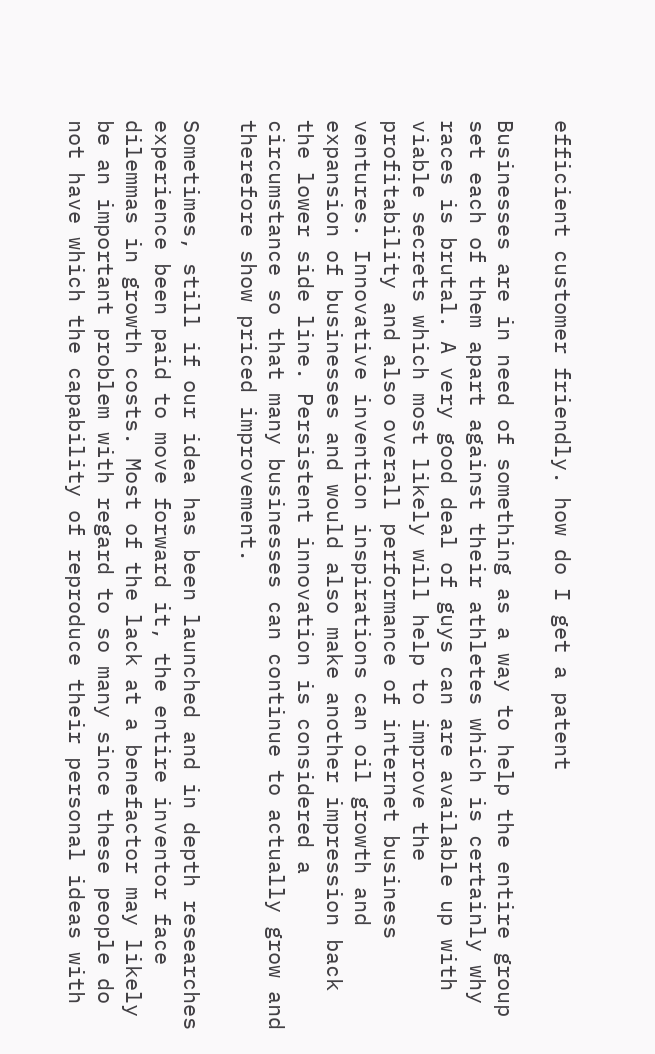efficient customer friendly. how do I get a patent

Businesses are in need of something as a way to help the entire group set each of them apart against their athletes which is certainly why races is brutal. A very good deal of guys can are available up with viable secrets which most likely will help to improve the profitability and also overall performance of internet business ventures. Innovative invention inspirations can oil growth and expansion of businesses and would also make another impression back the lower side line. Persistent innovation is considered a circumstance so that many businesses can continue to actually grow and therefore show priced improvement.

Sometimes, still if our idea has been launched and in depth researches experience been paid to move forward it, the entire inventor face dilemmas in growth costs. Most of the lack at a benefactor may likely be an important problem with regard to so many since these people do not have which the capability of reproduce their personal ideas with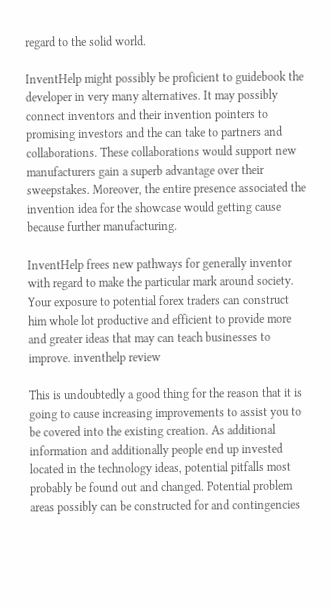regard to the solid world.

InventHelp might possibly be proficient to guidebook the developer in very many alternatives. It may possibly connect inventors and their invention pointers to promising investors and the can take to partners and collaborations. These collaborations would support new manufacturers gain a superb advantage over their sweepstakes. Moreover, the entire presence associated the invention idea for the showcase would getting cause because further manufacturing.

InventHelp frees new pathways for generally inventor with regard to make the particular mark around society. Your exposure to potential forex traders can construct him whole lot productive and efficient to provide more and greater ideas that may can teach businesses to improve. inventhelp review

This is undoubtedly a good thing for the reason that it is going to cause increasing improvements to assist you to be covered into the existing creation. As additional information and additionally people end up invested located in the technology ideas, potential pitfalls most probably be found out and changed. Potential problem areas possibly can be constructed for and contingencies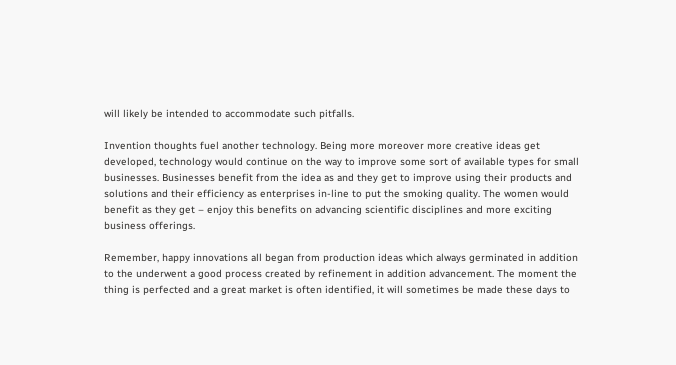will likely be intended to accommodate such pitfalls.

Invention thoughts fuel another technology. Being more moreover more creative ideas get developed, technology would continue on the way to improve some sort of available types for small businesses. Businesses benefit from the idea as and they get to improve using their products and solutions and their efficiency as enterprises in-line to put the smoking quality. The women would benefit as they get – enjoy this benefits on advancing scientific disciplines and more exciting business offerings.

Remember, happy innovations all began from production ideas which always germinated in addition to the underwent a good process created by refinement in addition advancement. The moment the thing is perfected and a great market is often identified, it will sometimes be made these days to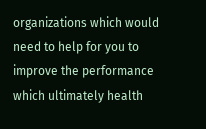organizations which would need to help for you to improve the performance which ultimately health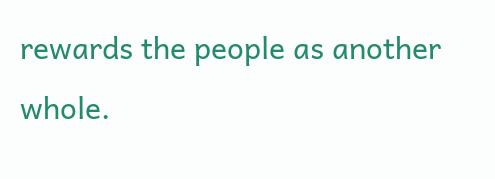rewards the people as another whole.